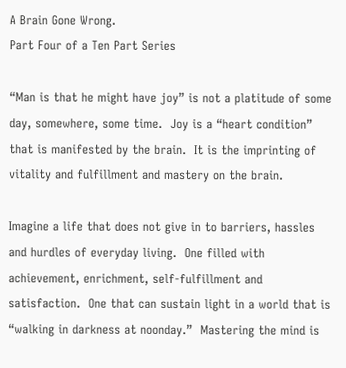A Brain Gone Wrong.
Part Four of a Ten Part Series

“Man is that he might have joy” is not a platitude of some day, somewhere, some time.  Joy is a “heart condition” that is manifested by the brain.  It is the imprinting of vitality and fulfillment and mastery on the brain.

Imagine a life that does not give in to barriers, hassles and hurdles of everyday living.  One filled with achievement, enrichment, self-fulfillment and satisfaction.  One that can sustain light in a world that is “walking in darkness at noonday.”  Mastering the mind is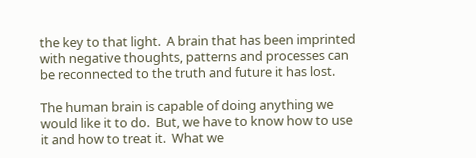the key to that light.  A brain that has been imprinted with negative thoughts, patterns and processes can be reconnected to the truth and future it has lost.

The human brain is capable of doing anything we would like it to do.  But, we have to know how to use it and how to treat it.  What we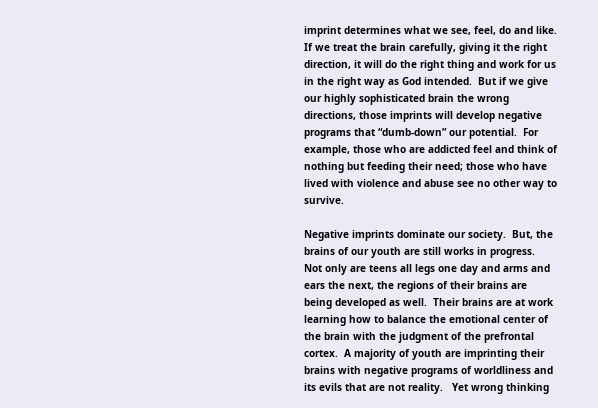imprint determines what we see, feel, do and like.  If we treat the brain carefully, giving it the right direction, it will do the right thing and work for us in the right way as God intended.  But if we give our highly sophisticated brain the wrong directions, those imprints will develop negative programs that “dumb-down” our potential.  For example, those who are addicted feel and think of nothing but feeding their need; those who have lived with violence and abuse see no other way to survive.

Negative imprints dominate our society.  But, the brains of our youth are still works in progress.  Not only are teens all legs one day and arms and ears the next, the regions of their brains are being developed as well.  Their brains are at work learning how to balance the emotional center of the brain with the judgment of the prefrontal cortex.  A majority of youth are imprinting their brains with negative programs of worldliness and its evils that are not reality.   Yet wrong thinking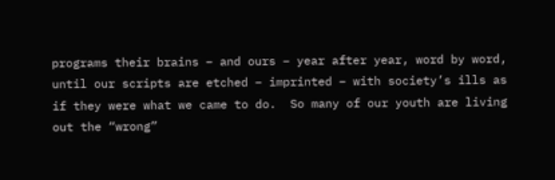programs their brains – and ours – year after year, word by word, until our scripts are etched – imprinted – with society’s ills as if they were what we came to do.  So many of our youth are living out the “wrong”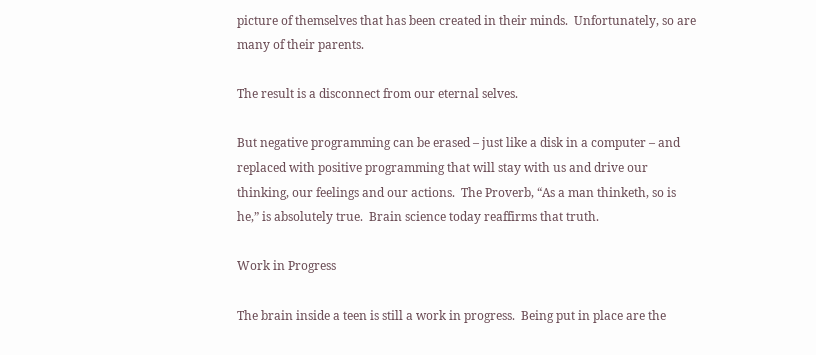picture of themselves that has been created in their minds.  Unfortunately, so are many of their parents.

The result is a disconnect from our eternal selves.

But negative programming can be erased – just like a disk in a computer – and replaced with positive programming that will stay with us and drive our thinking, our feelings and our actions.  The Proverb, “As a man thinketh, so is he,” is absolutely true.  Brain science today reaffirms that truth.

Work in Progress

The brain inside a teen is still a work in progress.  Being put in place are the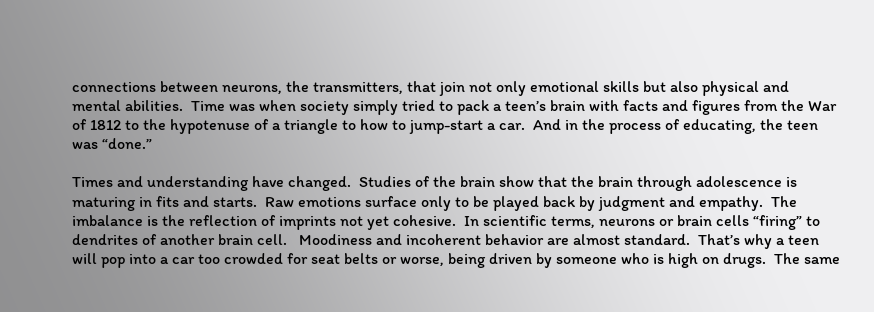connections between neurons, the transmitters, that join not only emotional skills but also physical and mental abilities.  Time was when society simply tried to pack a teen’s brain with facts and figures from the War of 1812 to the hypotenuse of a triangle to how to jump-start a car.  And in the process of educating, the teen was “done.”

Times and understanding have changed.  Studies of the brain show that the brain through adolescence is maturing in fits and starts.  Raw emotions surface only to be played back by judgment and empathy.  The imbalance is the reflection of imprints not yet cohesive.  In scientific terms, neurons or brain cells “firing” to dendrites of another brain cell.   Moodiness and incoherent behavior are almost standard.  That’s why a teen will pop into a car too crowded for seat belts or worse, being driven by someone who is high on drugs.  The same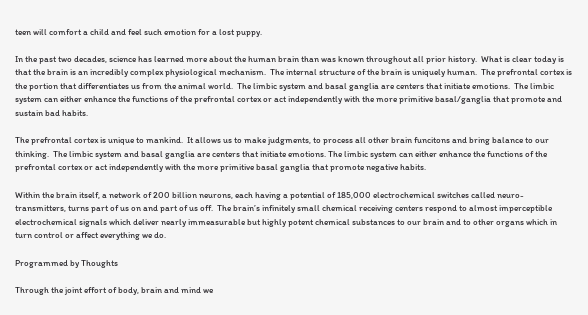teen will comfort a child and feel such emotion for a lost puppy.

In the past two decades, science has learned more about the human brain than was known throughout all prior history.  What is clear today is that the brain is an incredibly complex physiological mechanism.  The internal structure of the brain is uniquely human.  The prefrontal cortex is the portion that differentiates us from the animal world.  The limbic system and basal ganglia are centers that initiate emotions.  The limbic system can either enhance the functions of the prefrontal cortex or act independently with the more primitive basal/ganglia that promote and sustain bad habits.

The prefrontal cortex is unique to mankind.  It allows us to make judgments, to process all other brain funcitons and bring balance to our thinking.  The limbic system and basal ganglia are centers that initiate emotions. The limbic system can either enhance the functions of the prefrontal cortex or act independently with the more primitive basal ganglia that promote negative habits.

Within the brain itself, a network of 200 billion neurons, each having a potential of 185,000 electrochemical switches called neuro-transmitters, turns part of us on and part of us off.  The brain’s infinitely small chemical receiving centers respond to almost imperceptible electrochemical signals which deliver nearly immeasurable but highly potent chemical substances to our brain and to other organs which in turn control or affect everything we do.

Programmed by Thoughts

Through the joint effort of body, brain and mind we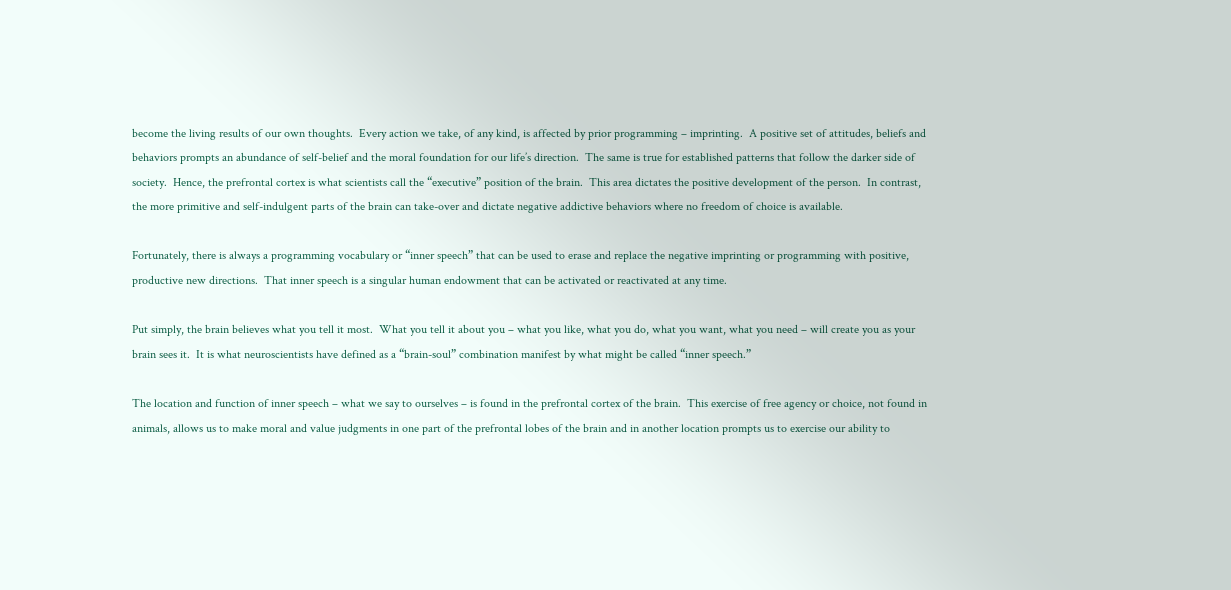become the living results of our own thoughts.  Every action we take, of any kind, is affected by prior programming – imprinting.  A positive set of attitudes, beliefs and behaviors prompts an abundance of self-belief and the moral foundation for our life’s direction.  The same is true for established patterns that follow the darker side of society.  Hence, the prefrontal cortex is what scientists call the “executive” position of the brain.  This area dictates the positive development of the person.  In contrast, the more primitive and self-indulgent parts of the brain can take-over and dictate negative addictive behaviors where no freedom of choice is available.

Fortunately, there is always a programming vocabulary or “inner speech” that can be used to erase and replace the negative imprinting or programming with positive, productive new directions.  That inner speech is a singular human endowment that can be activated or reactivated at any time.

Put simply, the brain believes what you tell it most.  What you tell it about you – what you like, what you do, what you want, what you need – will create you as your brain sees it.  It is what neuroscientists have defined as a “brain-soul” combination manifest by what might be called “inner speech.”

The location and function of inner speech – what we say to ourselves – is found in the prefrontal cortex of the brain.  This exercise of free agency or choice, not found in animals, allows us to make moral and value judgments in one part of the prefrontal lobes of the brain and in another location prompts us to exercise our ability to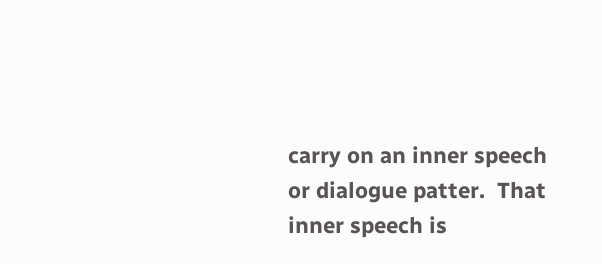carry on an inner speech or dialogue patter.  That inner speech is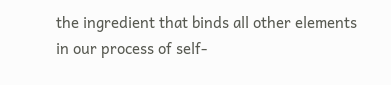the ingredient that binds all other elements in our process of self-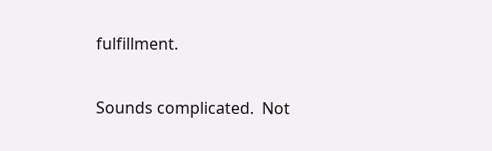fulfillment.

Sounds complicated.  Not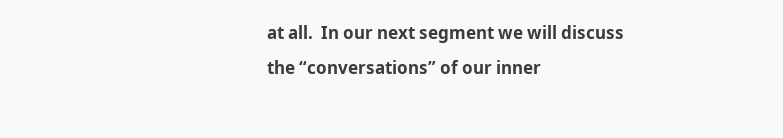at all.  In our next segment we will discuss the “conversations” of our inner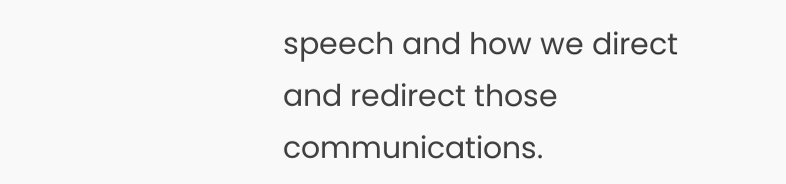speech and how we direct and redirect those communications.